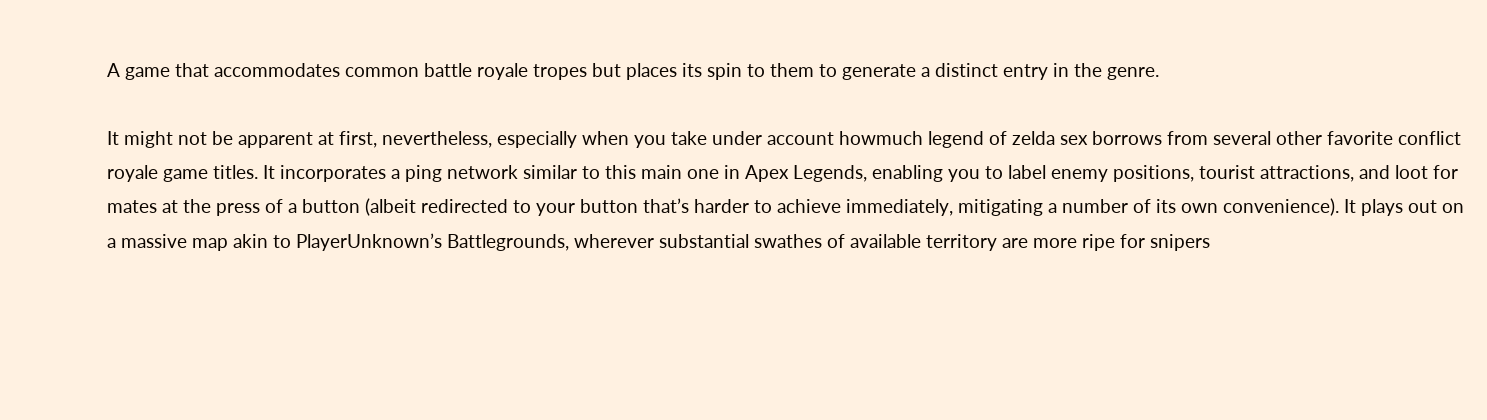A game that accommodates common battle royale tropes but places its spin to them to generate a distinct entry in the genre.

It might not be apparent at first, nevertheless, especially when you take under account howmuch legend of zelda sex borrows from several other favorite conflict royale game titles. It incorporates a ping network similar to this main one in Apex Legends, enabling you to label enemy positions, tourist attractions, and loot for mates at the press of a button (albeit redirected to your button that’s harder to achieve immediately, mitigating a number of its own convenience). It plays out on a massive map akin to PlayerUnknown’s Battlegrounds, wherever substantial swathes of available territory are more ripe for snipers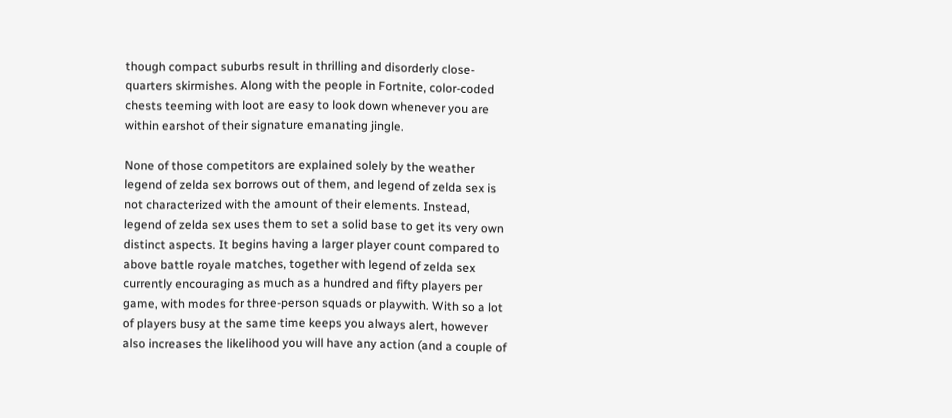though compact suburbs result in thrilling and disorderly close-quarters skirmishes. Along with the people in Fortnite, color-coded chests teeming with loot are easy to look down whenever you are within earshot of their signature emanating jingle.

None of those competitors are explained solely by the weather legend of zelda sex borrows out of them, and legend of zelda sex is not characterized with the amount of their elements. Instead, legend of zelda sex uses them to set a solid base to get its very own distinct aspects. It begins having a larger player count compared to above battle royale matches, together with legend of zelda sex currently encouraging as much as a hundred and fifty players per game, with modes for three-person squads or playwith. With so a lot of players busy at the same time keeps you always alert, however also increases the likelihood you will have any action (and a couple of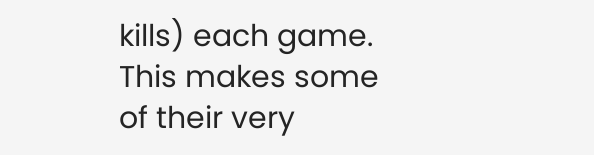kills) each game. This makes some of their very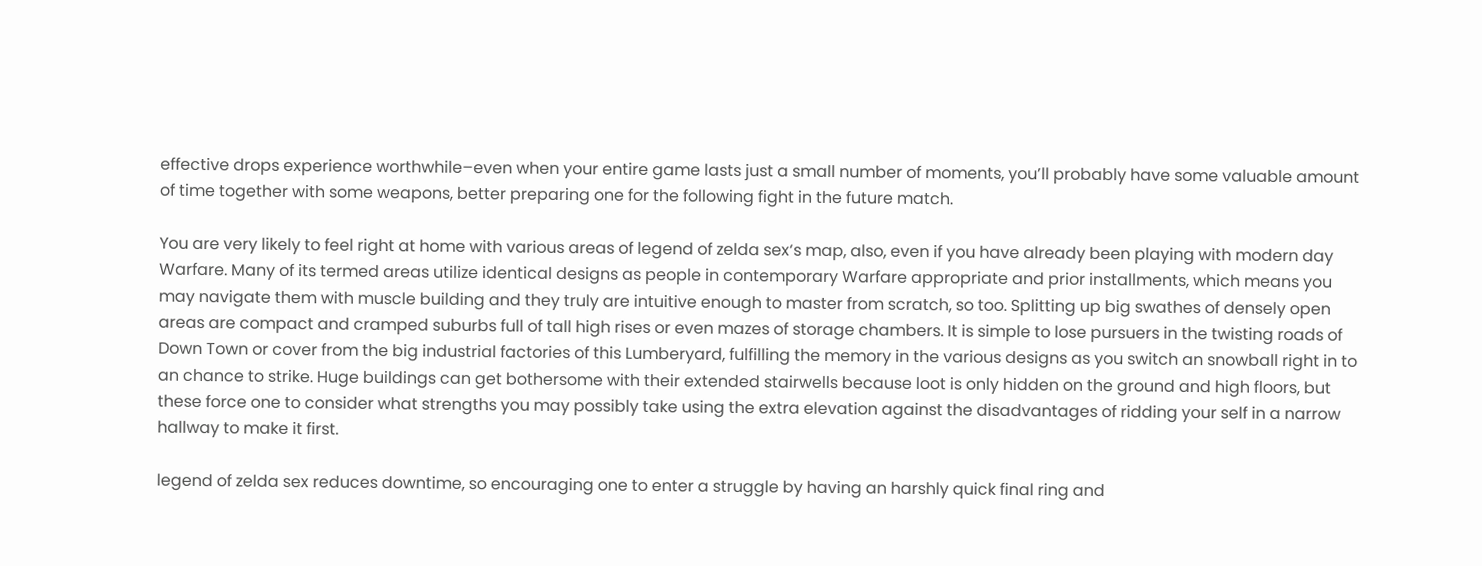effective drops experience worthwhile–even when your entire game lasts just a small number of moments, you’ll probably have some valuable amount of time together with some weapons, better preparing one for the following fight in the future match.

You are very likely to feel right at home with various areas of legend of zelda sex‘s map, also, even if you have already been playing with modern day Warfare. Many of its termed areas utilize identical designs as people in contemporary Warfare appropriate and prior installments, which means you may navigate them with muscle building and they truly are intuitive enough to master from scratch, so too. Splitting up big swathes of densely open areas are compact and cramped suburbs full of tall high rises or even mazes of storage chambers. It is simple to lose pursuers in the twisting roads of Down Town or cover from the big industrial factories of this Lumberyard, fulfilling the memory in the various designs as you switch an snowball right in to an chance to strike. Huge buildings can get bothersome with their extended stairwells because loot is only hidden on the ground and high floors, but these force one to consider what strengths you may possibly take using the extra elevation against the disadvantages of ridding your self in a narrow hallway to make it first.

legend of zelda sex reduces downtime, so encouraging one to enter a struggle by having an harshly quick final ring and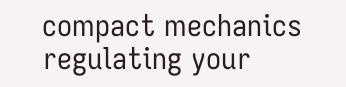compact mechanics regulating your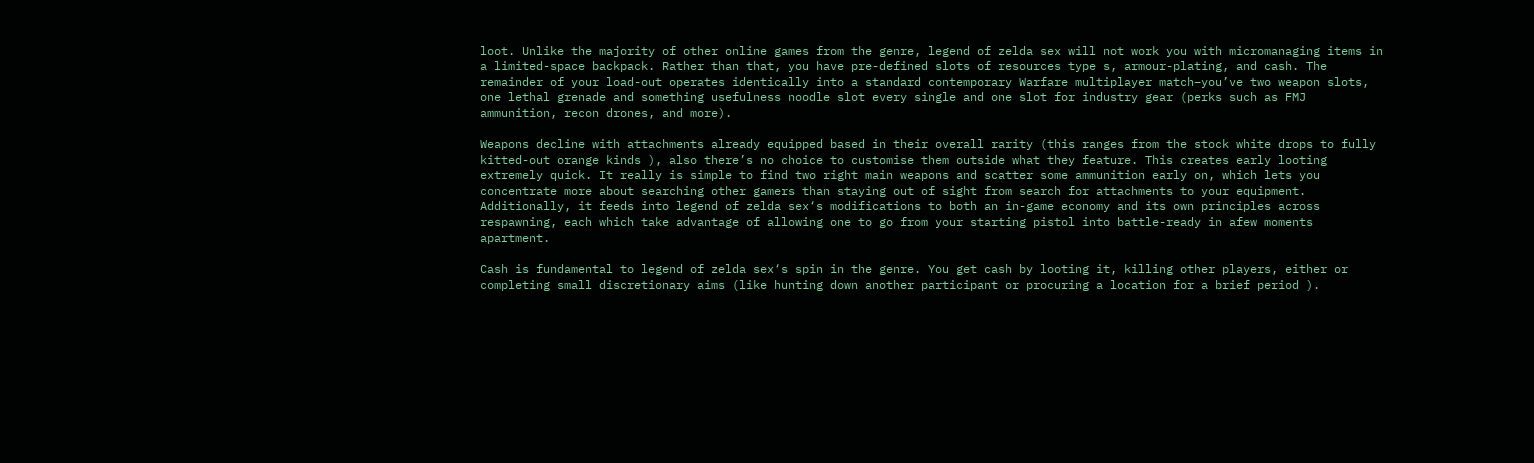loot. Unlike the majority of other online games from the genre, legend of zelda sex will not work you with micromanaging items in a limited-space backpack. Rather than that, you have pre-defined slots of resources type s, armour-plating, and cash. The remainder of your load-out operates identically into a standard contemporary Warfare multiplayer match–you’ve two weapon slots, one lethal grenade and something usefulness noodle slot every single and one slot for industry gear (perks such as FMJ ammunition, recon drones, and more).

Weapons decline with attachments already equipped based in their overall rarity (this ranges from the stock white drops to fully kitted-out orange kinds ), also there’s no choice to customise them outside what they feature. This creates early looting extremely quick. It really is simple to find two right main weapons and scatter some ammunition early on, which lets you concentrate more about searching other gamers than staying out of sight from search for attachments to your equipment. Additionally, it feeds into legend of zelda sex‘s modifications to both an in-game economy and its own principles across respawning, each which take advantage of allowing one to go from your starting pistol into battle-ready in afew moments apartment.

Cash is fundamental to legend of zelda sex‘s spin in the genre. You get cash by looting it, killing other players, either or completing small discretionary aims (like hunting down another participant or procuring a location for a brief period ).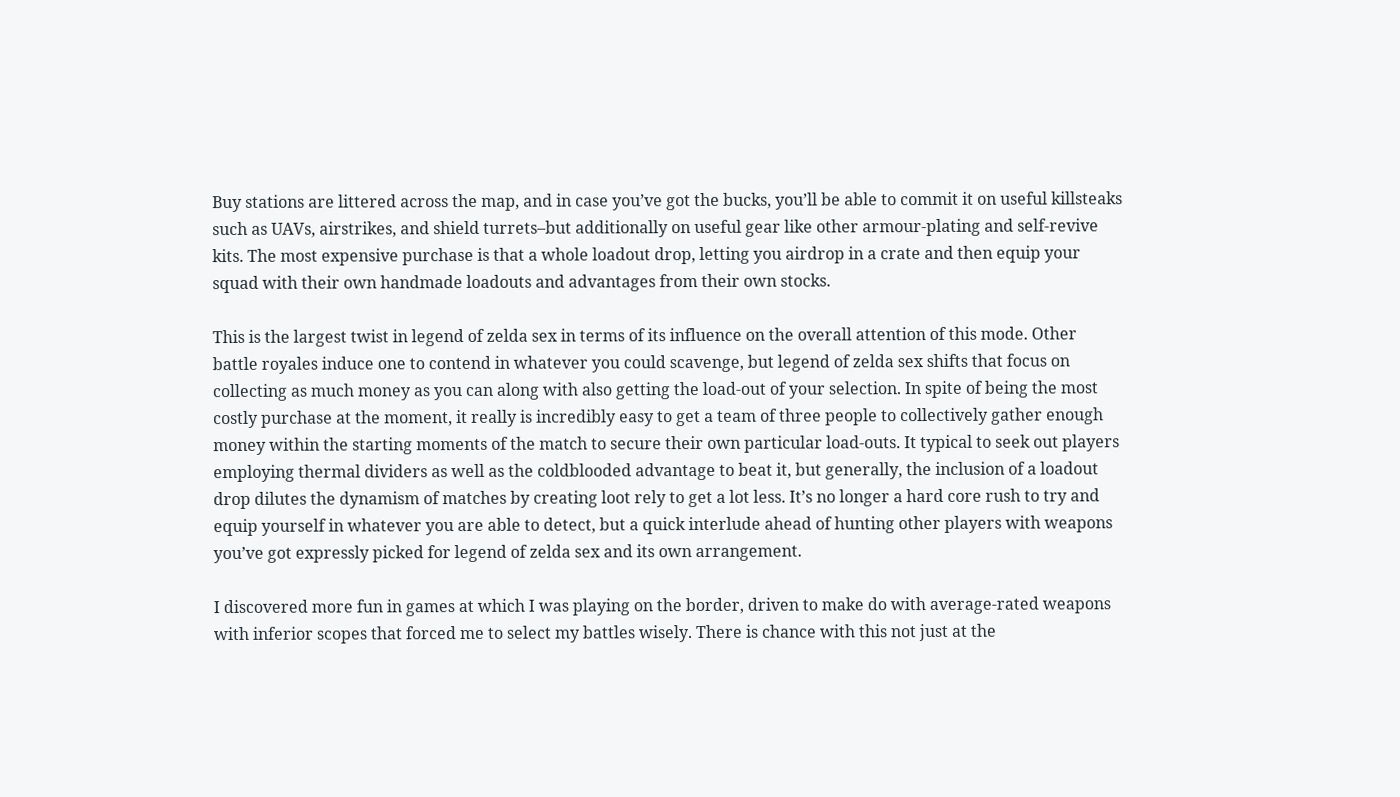Buy stations are littered across the map, and in case you’ve got the bucks, you’ll be able to commit it on useful killsteaks such as UAVs, airstrikes, and shield turrets–but additionally on useful gear like other armour-plating and self-revive kits. The most expensive purchase is that a whole loadout drop, letting you airdrop in a crate and then equip your squad with their own handmade loadouts and advantages from their own stocks.

This is the largest twist in legend of zelda sex in terms of its influence on the overall attention of this mode. Other battle royales induce one to contend in whatever you could scavenge, but legend of zelda sex shifts that focus on collecting as much money as you can along with also getting the load-out of your selection. In spite of being the most costly purchase at the moment, it really is incredibly easy to get a team of three people to collectively gather enough money within the starting moments of the match to secure their own particular load-outs. It typical to seek out players employing thermal dividers as well as the coldblooded advantage to beat it, but generally, the inclusion of a loadout drop dilutes the dynamism of matches by creating loot rely to get a lot less. It’s no longer a hard core rush to try and equip yourself in whatever you are able to detect, but a quick interlude ahead of hunting other players with weapons you’ve got expressly picked for legend of zelda sex and its own arrangement.

I discovered more fun in games at which I was playing on the border, driven to make do with average-rated weapons with inferior scopes that forced me to select my battles wisely. There is chance with this not just at the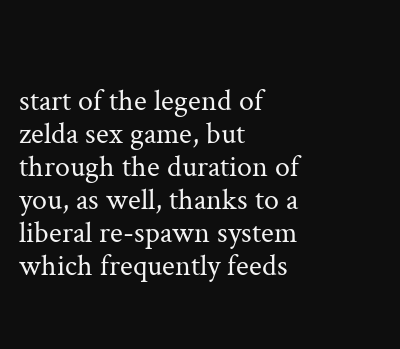start of the legend of zelda sex game, but through the duration of you, as well, thanks to a liberal re-spawn system which frequently feeds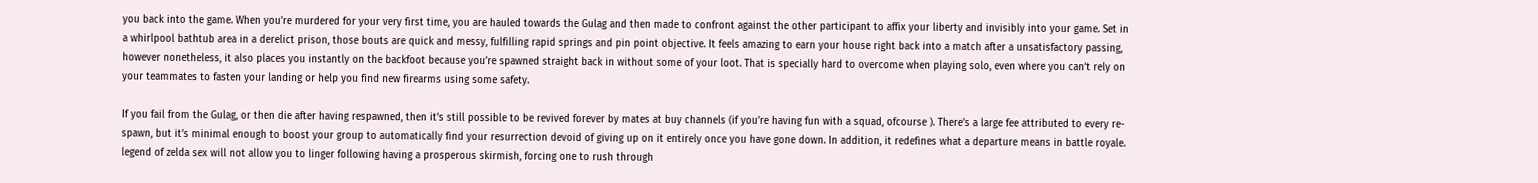you back into the game. When you’re murdered for your very first time, you are hauled towards the Gulag and then made to confront against the other participant to affix your liberty and invisibly into your game. Set in a whirlpool bathtub area in a derelict prison, those bouts are quick and messy, fulfilling rapid springs and pin point objective. It feels amazing to earn your house right back into a match after a unsatisfactory passing, however nonetheless, it also places you instantly on the backfoot because you’re spawned straight back in without some of your loot. That is specially hard to overcome when playing solo, even where you can’t rely on your teammates to fasten your landing or help you find new firearms using some safety.

If you fail from the Gulag, or then die after having respawned, then it’s still possible to be revived forever by mates at buy channels (if you’re having fun with a squad, ofcourse ). There’s a large fee attributed to every re-spawn, but it’s minimal enough to boost your group to automatically find your resurrection devoid of giving up on it entirely once you have gone down. In addition, it redefines what a departure means in battle royale. legend of zelda sex will not allow you to linger following having a prosperous skirmish, forcing one to rush through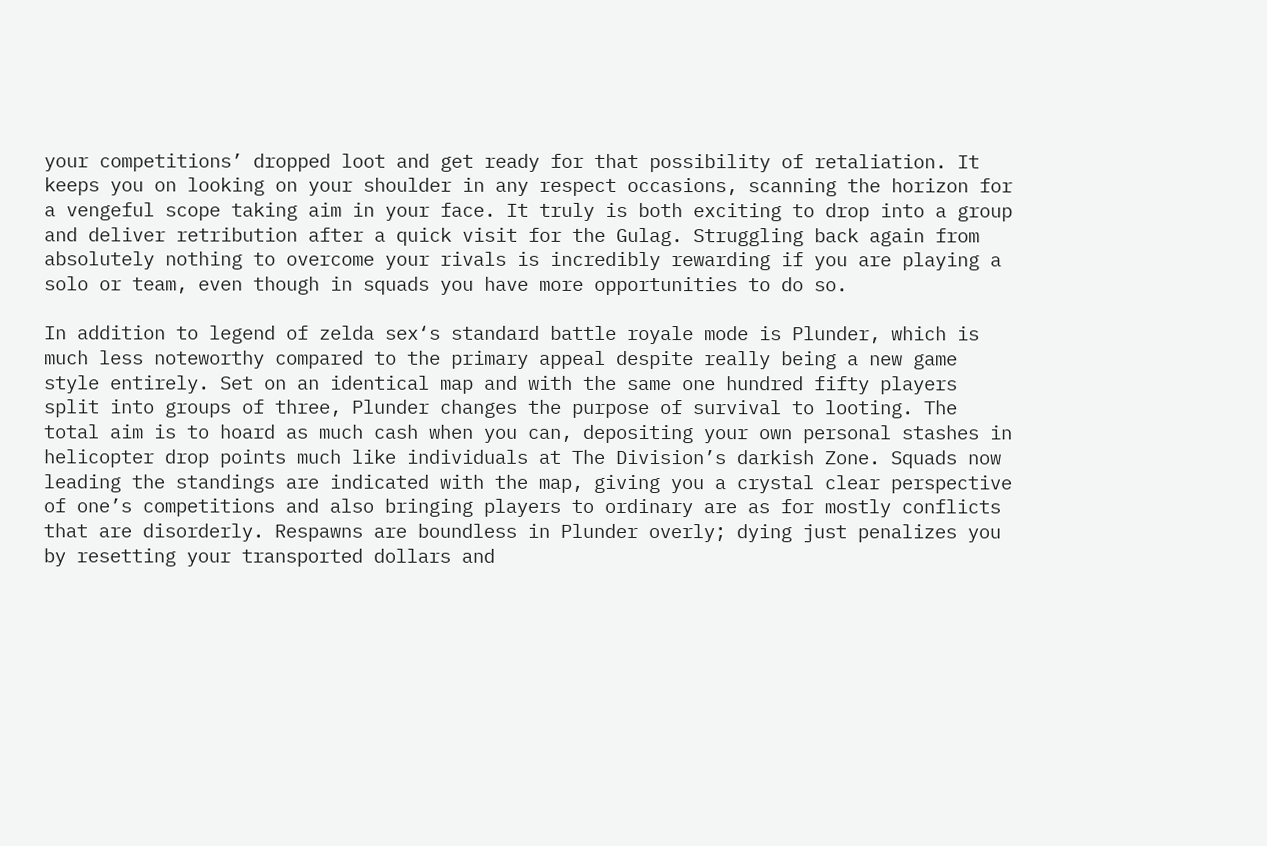your competitions’ dropped loot and get ready for that possibility of retaliation. It keeps you on looking on your shoulder in any respect occasions, scanning the horizon for a vengeful scope taking aim in your face. It truly is both exciting to drop into a group and deliver retribution after a quick visit for the Gulag. Struggling back again from absolutely nothing to overcome your rivals is incredibly rewarding if you are playing a solo or team, even though in squads you have more opportunities to do so.

In addition to legend of zelda sex‘s standard battle royale mode is Plunder, which is much less noteworthy compared to the primary appeal despite really being a new game style entirely. Set on an identical map and with the same one hundred fifty players split into groups of three, Plunder changes the purpose of survival to looting. The total aim is to hoard as much cash when you can, depositing your own personal stashes in helicopter drop points much like individuals at The Division’s darkish Zone. Squads now leading the standings are indicated with the map, giving you a crystal clear perspective of one’s competitions and also bringing players to ordinary are as for mostly conflicts that are disorderly. Respawns are boundless in Plunder overly; dying just penalizes you by resetting your transported dollars and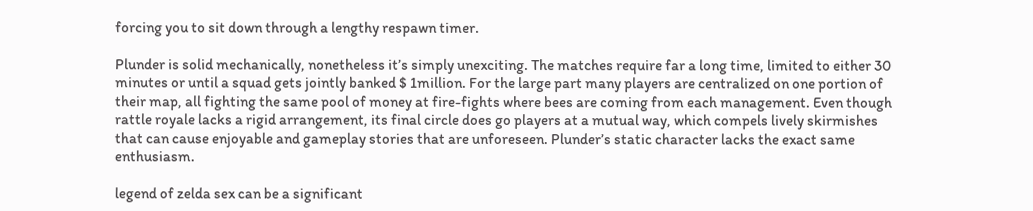forcing you to sit down through a lengthy respawn timer.

Plunder is solid mechanically, nonetheless it’s simply unexciting. The matches require far a long time, limited to either 30 minutes or until a squad gets jointly banked $ 1million. For the large part many players are centralized on one portion of their map, all fighting the same pool of money at fire-fights where bees are coming from each management. Even though rattle royale lacks a rigid arrangement, its final circle does go players at a mutual way, which compels lively skirmishes that can cause enjoyable and gameplay stories that are unforeseen. Plunder’s static character lacks the exact same enthusiasm.

legend of zelda sex can be a significant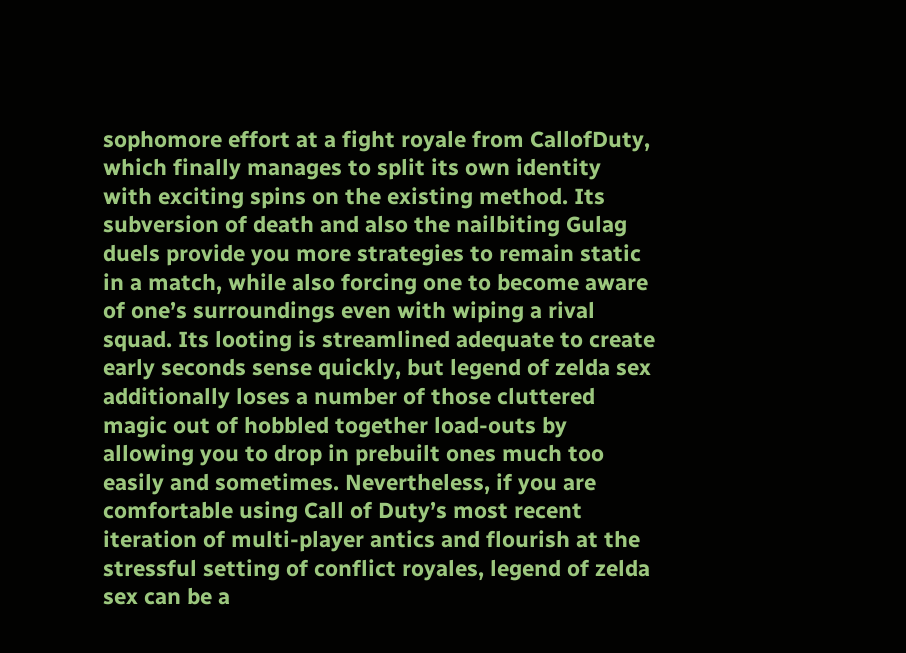sophomore effort at a fight royale from CallofDuty, which finally manages to split its own identity with exciting spins on the existing method. Its subversion of death and also the nailbiting Gulag duels provide you more strategies to remain static in a match, while also forcing one to become aware of one’s surroundings even with wiping a rival squad. Its looting is streamlined adequate to create early seconds sense quickly, but legend of zelda sex additionally loses a number of those cluttered magic out of hobbled together load-outs by allowing you to drop in prebuilt ones much too easily and sometimes. Nevertheless, if you are comfortable using Call of Duty’s most recent iteration of multi-player antics and flourish at the stressful setting of conflict royales, legend of zelda sex can be a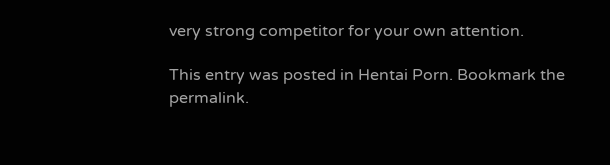very strong competitor for your own attention.

This entry was posted in Hentai Porn. Bookmark the permalink.